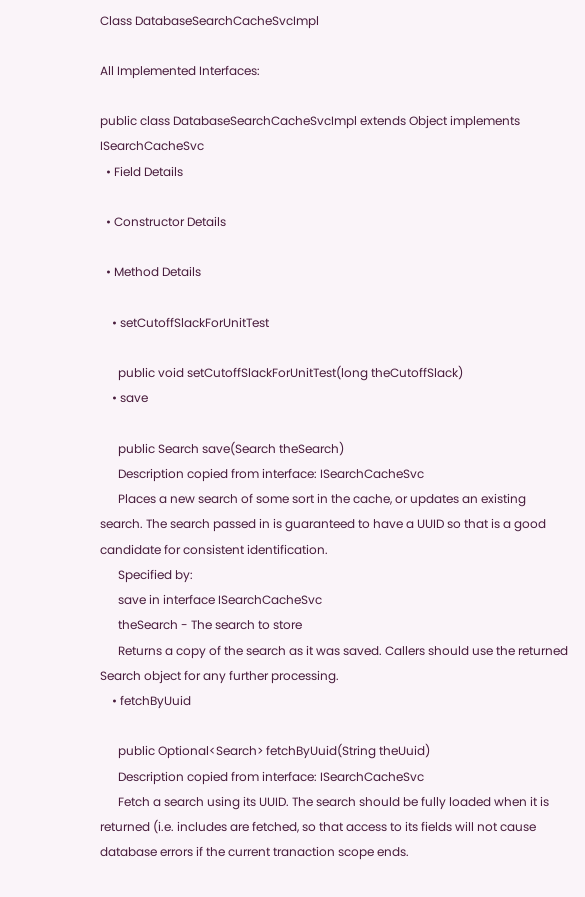Class DatabaseSearchCacheSvcImpl

All Implemented Interfaces:

public class DatabaseSearchCacheSvcImpl extends Object implements ISearchCacheSvc
  • Field Details

  • Constructor Details

  • Method Details

    • setCutoffSlackForUnitTest

      public void setCutoffSlackForUnitTest(long theCutoffSlack)
    • save

      public Search save(Search theSearch)
      Description copied from interface: ISearchCacheSvc
      Places a new search of some sort in the cache, or updates an existing search. The search passed in is guaranteed to have a UUID so that is a good candidate for consistent identification.
      Specified by:
      save in interface ISearchCacheSvc
      theSearch - The search to store
      Returns a copy of the search as it was saved. Callers should use the returned Search object for any further processing.
    • fetchByUuid

      public Optional<Search> fetchByUuid(String theUuid)
      Description copied from interface: ISearchCacheSvc
      Fetch a search using its UUID. The search should be fully loaded when it is returned (i.e. includes are fetched, so that access to its fields will not cause database errors if the current tranaction scope ends.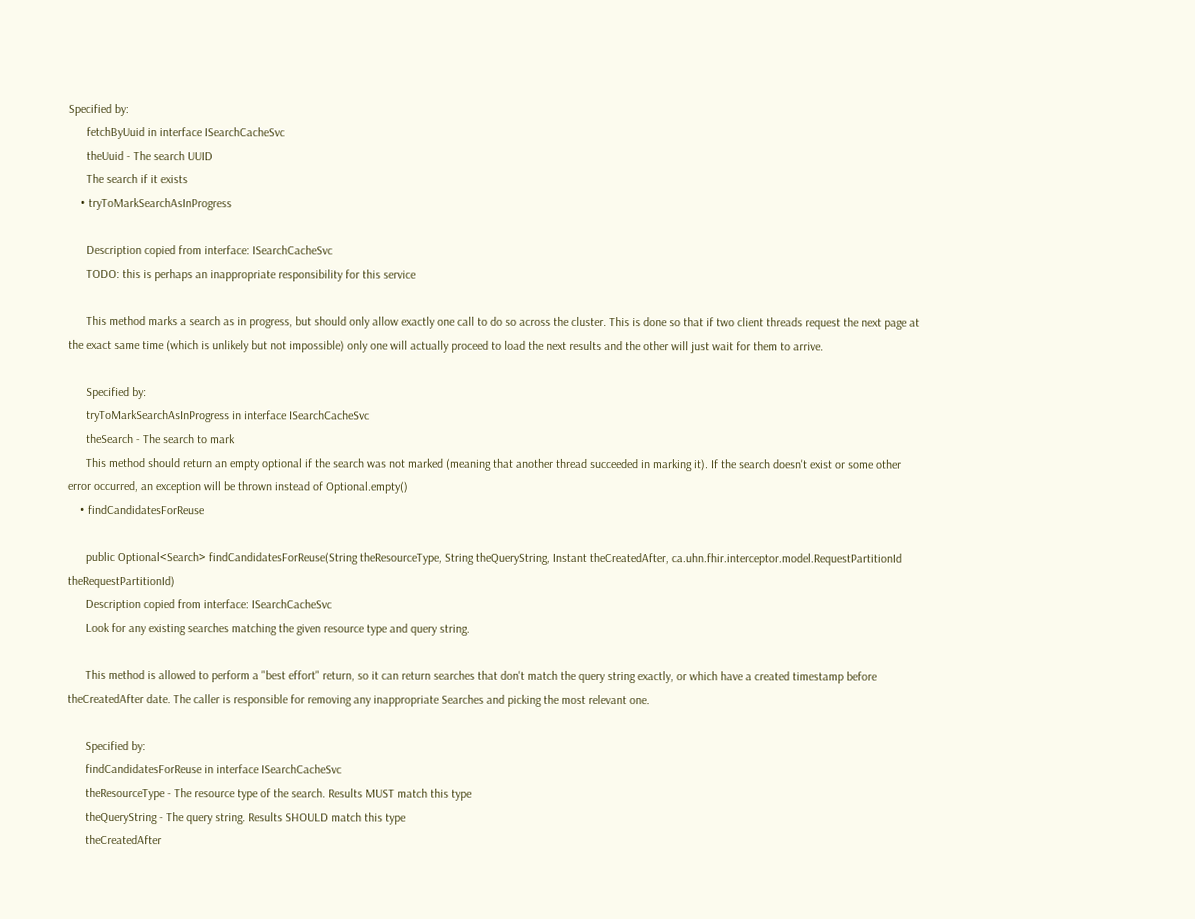Specified by:
      fetchByUuid in interface ISearchCacheSvc
      theUuid - The search UUID
      The search if it exists
    • tryToMarkSearchAsInProgress

      Description copied from interface: ISearchCacheSvc
      TODO: this is perhaps an inappropriate responsibility for this service

      This method marks a search as in progress, but should only allow exactly one call to do so across the cluster. This is done so that if two client threads request the next page at the exact same time (which is unlikely but not impossible) only one will actually proceed to load the next results and the other will just wait for them to arrive.

      Specified by:
      tryToMarkSearchAsInProgress in interface ISearchCacheSvc
      theSearch - The search to mark
      This method should return an empty optional if the search was not marked (meaning that another thread succeeded in marking it). If the search doesn't exist or some other error occurred, an exception will be thrown instead of Optional.empty()
    • findCandidatesForReuse

      public Optional<Search> findCandidatesForReuse(String theResourceType, String theQueryString, Instant theCreatedAfter, ca.uhn.fhir.interceptor.model.RequestPartitionId theRequestPartitionId)
      Description copied from interface: ISearchCacheSvc
      Look for any existing searches matching the given resource type and query string.

      This method is allowed to perform a "best effort" return, so it can return searches that don't match the query string exactly, or which have a created timestamp before theCreatedAfter date. The caller is responsible for removing any inappropriate Searches and picking the most relevant one.

      Specified by:
      findCandidatesForReuse in interface ISearchCacheSvc
      theResourceType - The resource type of the search. Results MUST match this type
      theQueryString - The query string. Results SHOULD match this type
      theCreatedAfter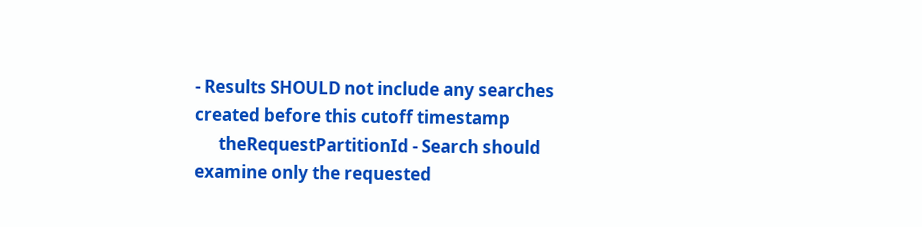- Results SHOULD not include any searches created before this cutoff timestamp
      theRequestPartitionId - Search should examine only the requested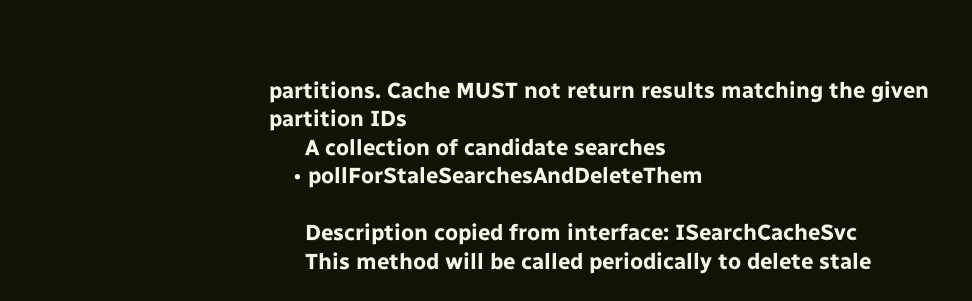partitions. Cache MUST not return results matching the given partition IDs
      A collection of candidate searches
    • pollForStaleSearchesAndDeleteThem

      Description copied from interface: ISearchCacheSvc
      This method will be called periodically to delete stale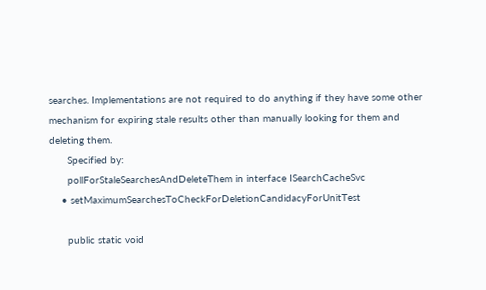searches. Implementations are not required to do anything if they have some other mechanism for expiring stale results other than manually looking for them and deleting them.
      Specified by:
      pollForStaleSearchesAndDeleteThem in interface ISearchCacheSvc
    • setMaximumSearchesToCheckForDeletionCandidacyForUnitTest

      public static void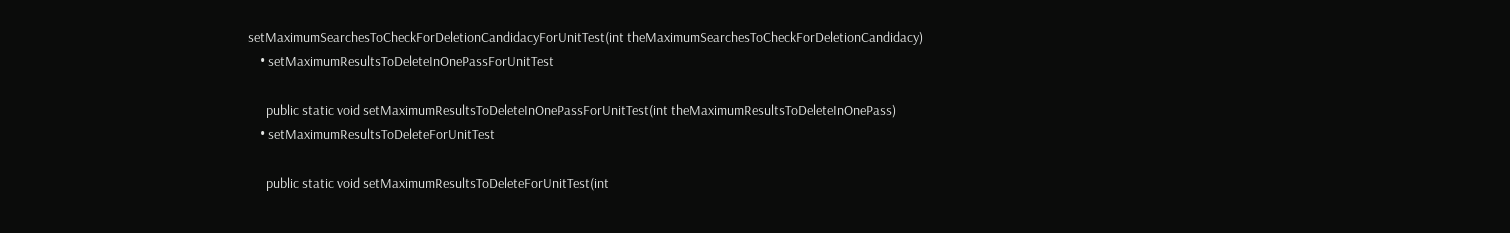setMaximumSearchesToCheckForDeletionCandidacyForUnitTest(int theMaximumSearchesToCheckForDeletionCandidacy)
    • setMaximumResultsToDeleteInOnePassForUnitTest

      public static void setMaximumResultsToDeleteInOnePassForUnitTest(int theMaximumResultsToDeleteInOnePass)
    • setMaximumResultsToDeleteForUnitTest

      public static void setMaximumResultsToDeleteForUnitTest(int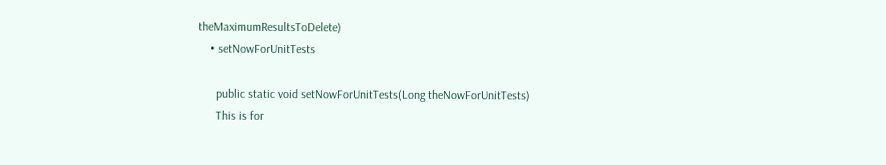theMaximumResultsToDelete)
    • setNowForUnitTests

      public static void setNowForUnitTests(Long theNowForUnitTests)
      This is for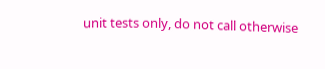unit tests only, do not call otherwise